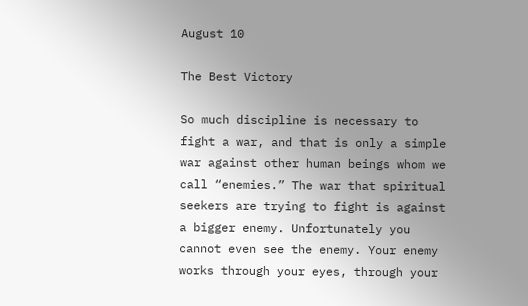August 10

The Best Victory

So much discipline is necessary to fight a war, and that is only a simple war against other human beings whom we call “enemies.” The war that spiritual seekers are trying to fight is against a bigger enemy. Unfortunately you cannot even see the enemy. Your enemy works through your eyes, through your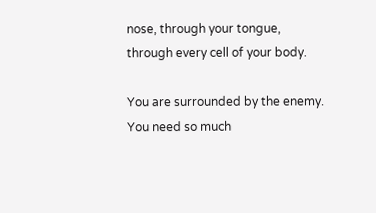nose, through your tongue, through every cell of your body.

You are surrounded by the enemy. You need so much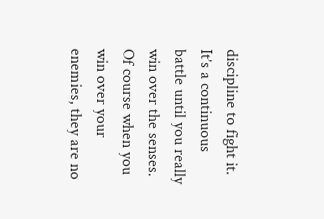discipline to fight it. It’s a continuous battle until you really win over the senses. Of course when you win over your enemies, they are no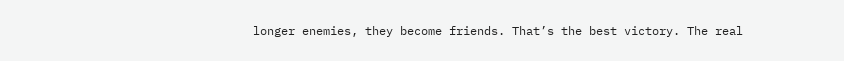longer enemies, they become friends. That’s the best victory. The real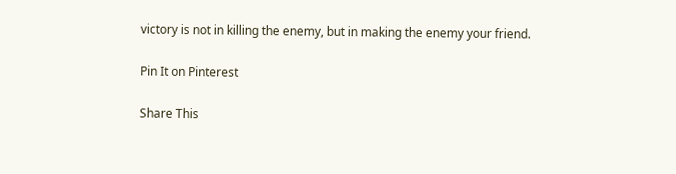victory is not in killing the enemy, but in making the enemy your friend.

Pin It on Pinterest

Share This